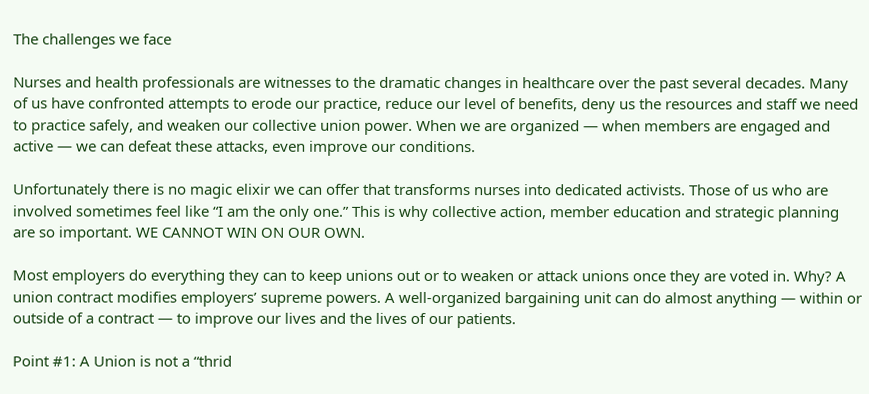The challenges we face

Nurses and health professionals are witnesses to the dramatic changes in healthcare over the past several decades. Many of us have confronted attempts to erode our practice, reduce our level of benefits, deny us the resources and staff we need to practice safely, and weaken our collective union power. When we are organized — when members are engaged and active — we can defeat these attacks, even improve our conditions.

Unfortunately there is no magic elixir we can offer that transforms nurses into dedicated activists. Those of us who are involved sometimes feel like “I am the only one.” This is why collective action, member education and strategic planning are so important. WE CANNOT WIN ON OUR OWN.

Most employers do everything they can to keep unions out or to weaken or attack unions once they are voted in. Why? A union contract modifies employers’ supreme powers. A well-organized bargaining unit can do almost anything — within or outside of a contract — to improve our lives and the lives of our patients.

Point #1: A Union is not a “thrid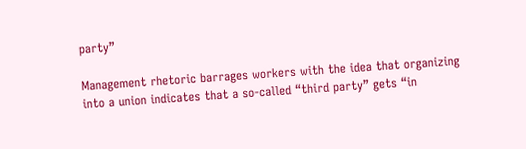party”

Management rhetoric barrages workers with the idea that organizing into a union indicates that a so-called “third party” gets “in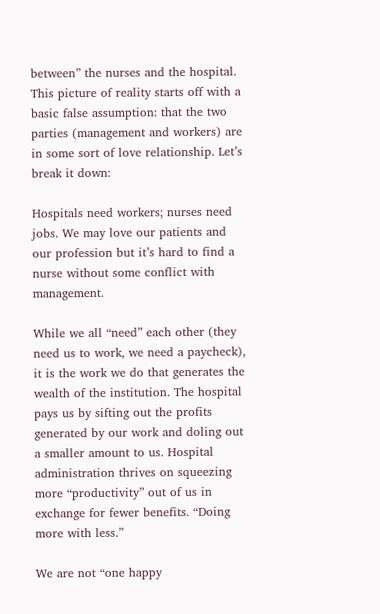between” the nurses and the hospital. This picture of reality starts off with a basic false assumption: that the two parties (management and workers) are in some sort of love relationship. Let’s break it down:

Hospitals need workers; nurses need jobs. We may love our patients and our profession but it’s hard to find a nurse without some conflict with management.

While we all “need” each other (they need us to work, we need a paycheck), it is the work we do that generates the wealth of the institution. The hospital pays us by sifting out the profits generated by our work and doling out a smaller amount to us. Hospital administration thrives on squeezing more “productivity” out of us in exchange for fewer benefits. “Doing more with less.”

We are not “one happy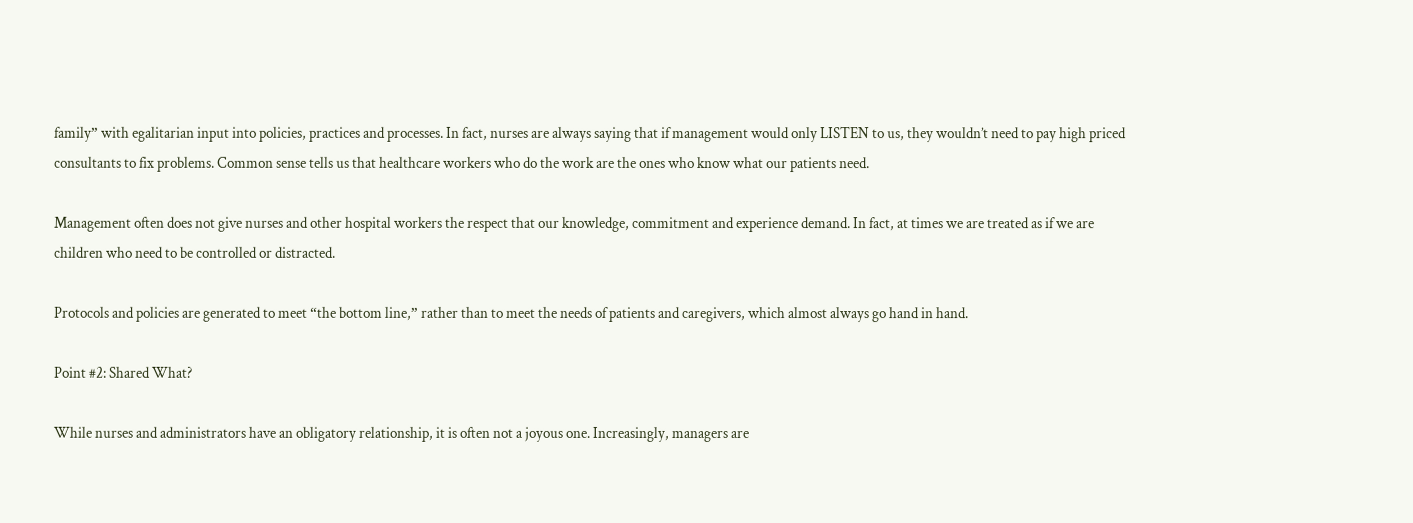family” with egalitarian input into policies, practices and processes. In fact, nurses are always saying that if management would only LISTEN to us, they wouldn’t need to pay high priced consultants to fix problems. Common sense tells us that healthcare workers who do the work are the ones who know what our patients need.

Management often does not give nurses and other hospital workers the respect that our knowledge, commitment and experience demand. In fact, at times we are treated as if we are children who need to be controlled or distracted.

Protocols and policies are generated to meet “the bottom line,” rather than to meet the needs of patients and caregivers, which almost always go hand in hand.

Point #2: Shared What?

While nurses and administrators have an obligatory relationship, it is often not a joyous one. Increasingly, managers are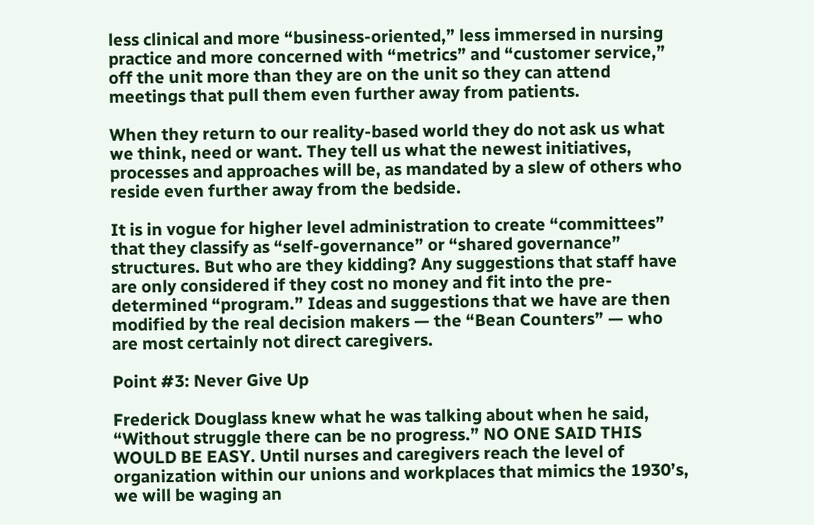less clinical and more “business-oriented,” less immersed in nursing practice and more concerned with “metrics” and “customer service,” off the unit more than they are on the unit so they can attend meetings that pull them even further away from patients.

When they return to our reality-based world they do not ask us what we think, need or want. They tell us what the newest initiatives, processes and approaches will be, as mandated by a slew of others who reside even further away from the bedside.

It is in vogue for higher level administration to create “committees” that they classify as “self-governance” or “shared governance” structures. But who are they kidding? Any suggestions that staff have are only considered if they cost no money and fit into the pre-determined “program.” Ideas and suggestions that we have are then modified by the real decision makers — the “Bean Counters” — who are most certainly not direct caregivers.

Point #3: Never Give Up

Frederick Douglass knew what he was talking about when he said, “Without struggle there can be no progress.” NO ONE SAID THIS WOULD BE EASY. Until nurses and caregivers reach the level of organization within our unions and workplaces that mimics the 1930’s, we will be waging an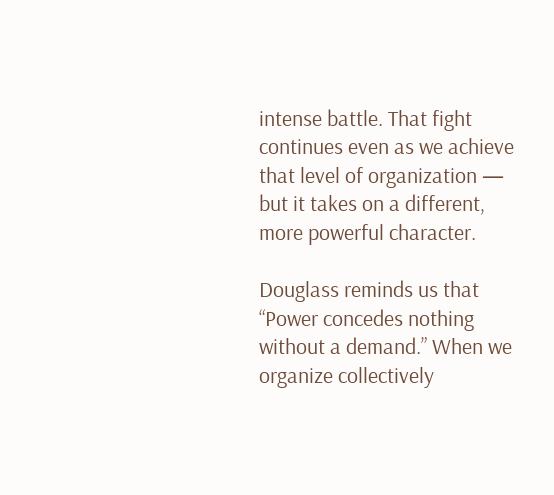intense battle. That fight continues even as we achieve that level of organization — but it takes on a different, more powerful character.

Douglass reminds us that “Power concedes nothing without a demand.” When we organize collectively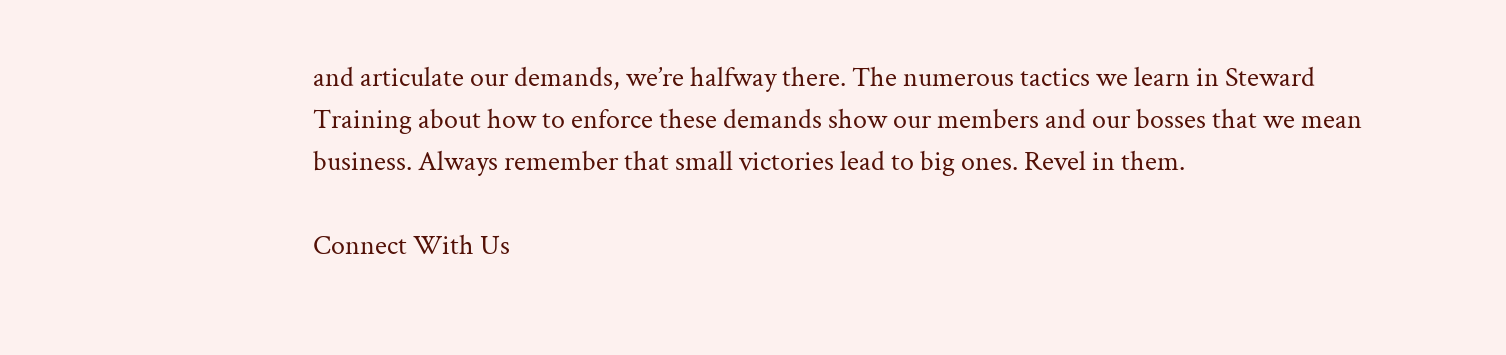and articulate our demands, we’re halfway there. The numerous tactics we learn in Steward Training about how to enforce these demands show our members and our bosses that we mean business. Always remember that small victories lead to big ones. Revel in them.

Connect With Us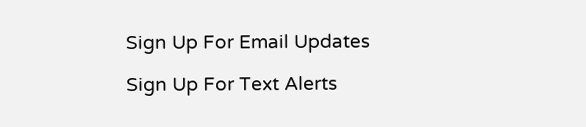Sign Up For Email Updates

Sign Up For Text Alerts